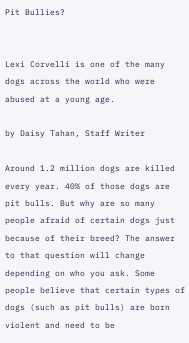Pit Bullies?


Lexi Corvelli is one of the many dogs across the world who were abused at a young age.

by Daisy Tahan, Staff Writer

Around 1.2 million dogs are killed every year. 40% of those dogs are pit bulls. But why are so many people afraid of certain dogs just because of their breed? The answer to that question will change depending on who you ask. Some people believe that certain types of dogs (such as pit bulls) are born violent and need to be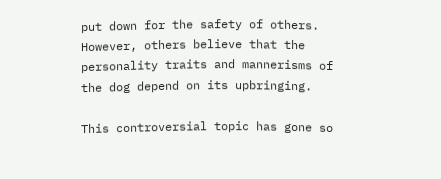put down for the safety of others. However, others believe that the personality traits and mannerisms of the dog depend on its upbringing.

This controversial topic has gone so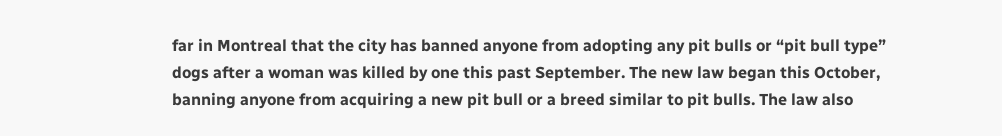far in Montreal that the city has banned anyone from adopting any pit bulls or “pit bull type” dogs after a woman was killed by one this past September. The new law began this October, banning anyone from acquiring a new pit bull or a breed similar to pit bulls. The law also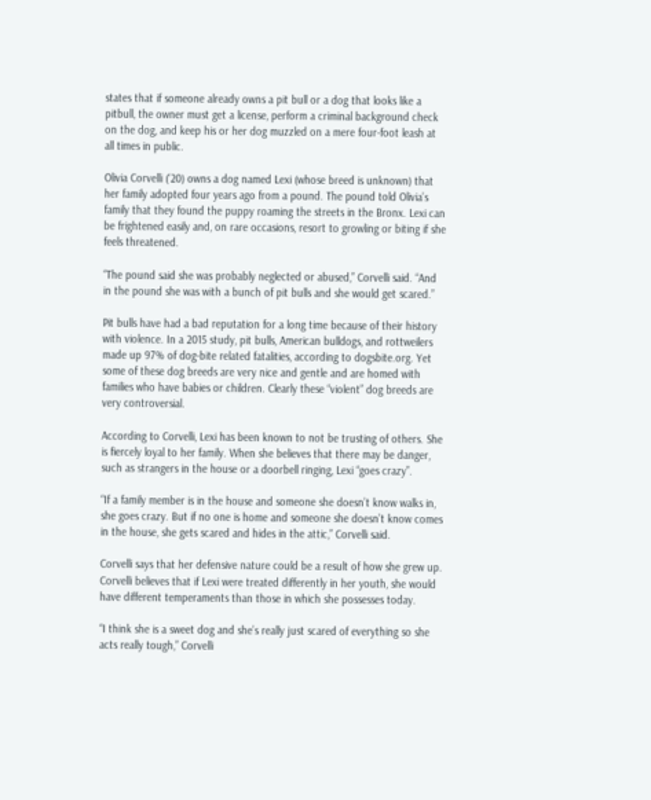states that if someone already owns a pit bull or a dog that looks like a pitbull, the owner must get a license, perform a criminal background check on the dog, and keep his or her dog muzzled on a mere four-foot leash at all times in public.

Olivia Corvelli (‘20) owns a dog named Lexi (whose breed is unknown) that her family adopted four years ago from a pound. The pound told Olivia’s family that they found the puppy roaming the streets in the Bronx. Lexi can be frightened easily and, on rare occasions, resort to growling or biting if she feels threatened.

“The pound said she was probably neglected or abused,” Corvelli said. “And in the pound she was with a bunch of pit bulls and she would get scared.”

Pit bulls have had a bad reputation for a long time because of their history with violence. In a 2015 study, pit bulls, American bulldogs, and rottweilers made up 97% of dog-bite related fatalities, according to dogsbite.org. Yet some of these dog breeds are very nice and gentle and are homed with families who have babies or children. Clearly these “violent” dog breeds are very controversial.

According to Corvelli, Lexi has been known to not be trusting of others. She is fiercely loyal to her family. When she believes that there may be danger, such as strangers in the house or a doorbell ringing, Lexi “goes crazy”.

“If a family member is in the house and someone she doesn’t know walks in, she goes crazy. But if no one is home and someone she doesn’t know comes in the house, she gets scared and hides in the attic,” Corvelli said.

Corvelli says that her defensive nature could be a result of how she grew up. Corvelli believes that if Lexi were treated differently in her youth, she would have different temperaments than those in which she possesses today.

“I think she is a sweet dog and she’s really just scared of everything so she acts really tough,” Corvelli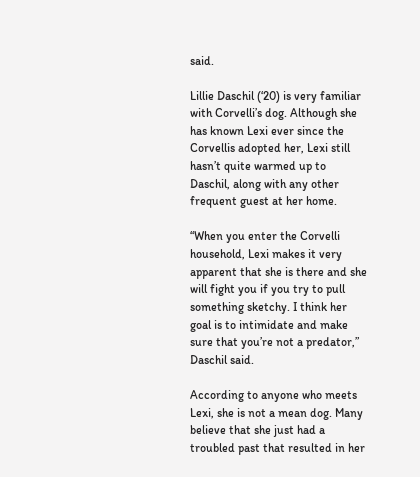said.

Lillie Daschil (‘20) is very familiar with Corvelli’s dog. Although she has known Lexi ever since the Corvellis adopted her, Lexi still hasn’t quite warmed up to Daschil, along with any other frequent guest at her home.

“When you enter the Corvelli household, Lexi makes it very apparent that she is there and she will fight you if you try to pull something sketchy. I think her goal is to intimidate and make sure that you’re not a predator,” Daschil said.

According to anyone who meets Lexi, she is not a mean dog. Many believe that she just had a troubled past that resulted in her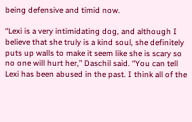being defensive and timid now.

“Lexi is a very intimidating dog, and although I believe that she truly is a kind soul, she definitely puts up walls to make it seem like she is scary so no one will hurt her,” Daschil said. “You can tell Lexi has been abused in the past. I think all of the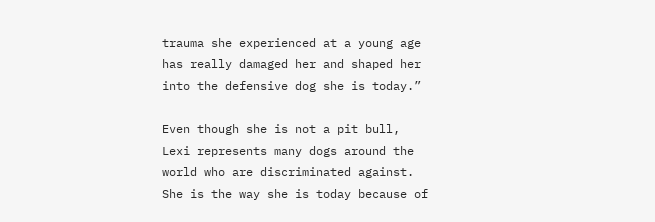trauma she experienced at a young age has really damaged her and shaped her into the defensive dog she is today.”

Even though she is not a pit bull, Lexi represents many dogs around the world who are discriminated against. She is the way she is today because of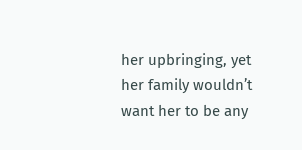her upbringing, yet her family wouldn’t want her to be any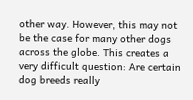other way. However, this may not be the case for many other dogs across the globe. This creates a very difficult question: Are certain dog breeds really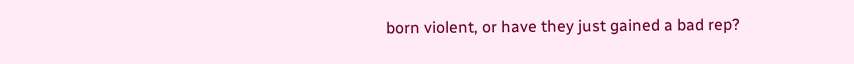born violent, or have they just gained a bad rep?